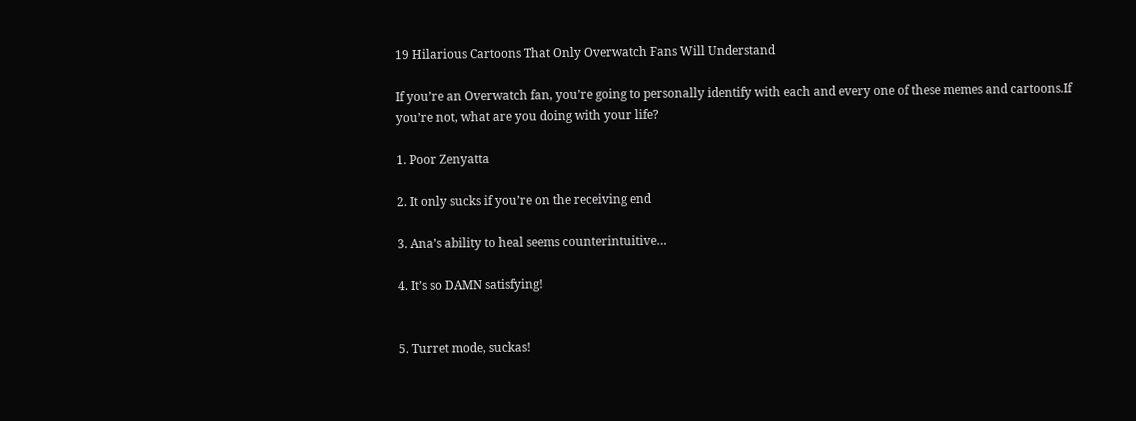19 Hilarious Cartoons That Only Overwatch Fans Will Understand

If you’re an Overwatch fan, you’re going to personally identify with each and every one of these memes and cartoons.If you’re not, what are you doing with your life?

1. Poor Zenyatta

2. It only sucks if you’re on the receiving end

3. Ana’s ability to heal seems counterintuitive…

4. It’s so DAMN satisfying!


5. Turret mode, suckas!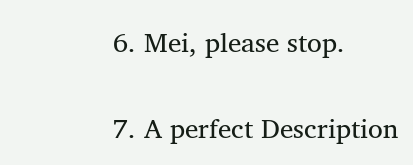6. Mei, please stop.

7. A perfect Description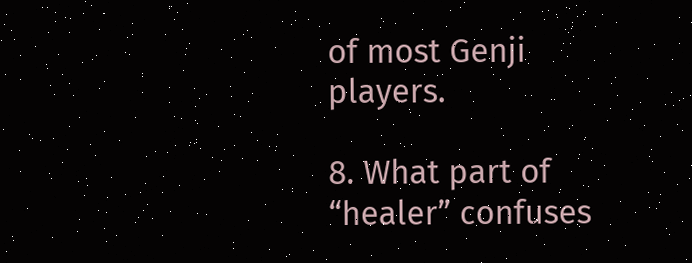of most Genji players.

8. What part of “healer” confuses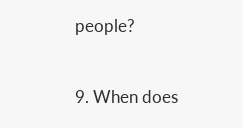people?


9. When does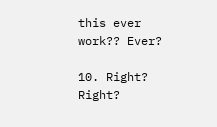this ever work?? Ever?

10. Right? Right?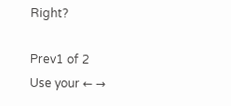Right?

Prev1 of 2
Use your ← →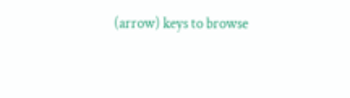(arrow) keys to browse